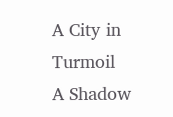A City in Turmoil
A Shadow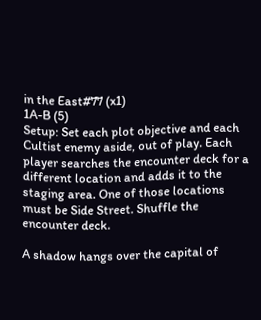in the East#77 (x1)
1A-B (5)
Setup: Set each plot objective and each Cultist enemy aside, out of play. Each player searches the encounter deck for a different location and adds it to the staging area. One of those locations must be Side Street. Shuffle the encounter deck.

A shadow hangs over the capital of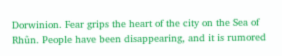Dorwinion. Fear grips the heart of the city on the Sea of Rhûn. People have been disappearing, and it is rumored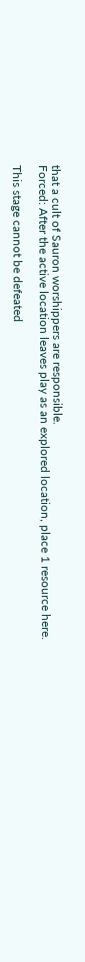that a cult of Sauron worshippers are responsible.
Forced: After the active location leaves play as an explored location, place 1 resource here.

This stage cannot be defeated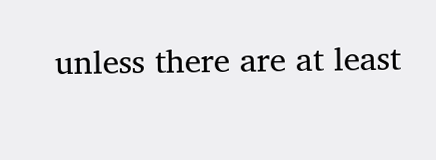unless there are at least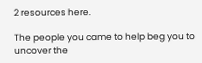2 resources here.

The people you came to help beg you to uncover the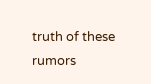truth of these rumors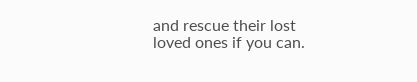and rescue their lost loved ones if you can.